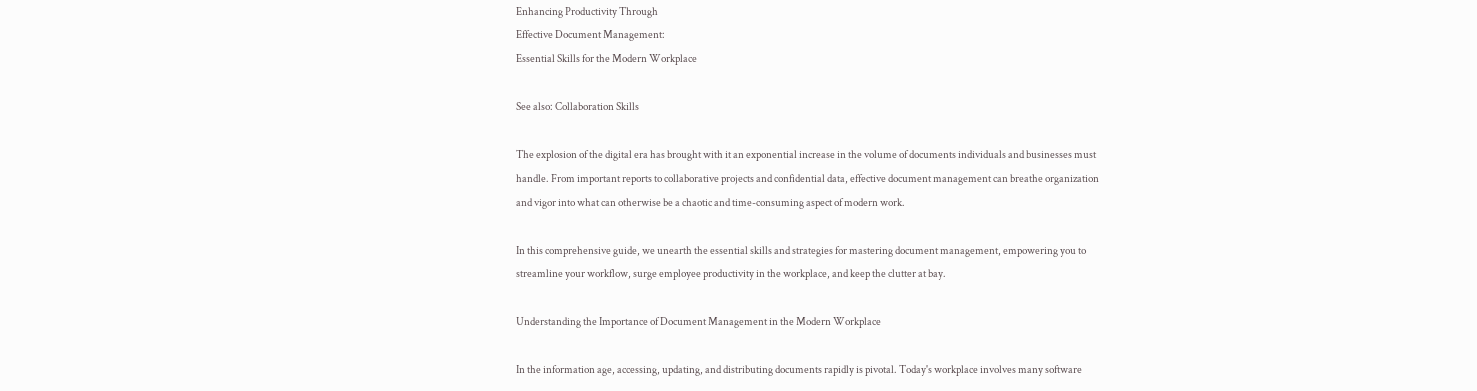Enhancing Productivity Through
Effective Document Management:
Essential Skills for the Modern Workplace

See also: Collaboration Skills

The explosion of the digital era has brought with it an exponential increase in the volume of documents individuals and businesses must handle. From important reports to collaborative projects and confidential data, effective document management can breathe organization and vigor into what can otherwise be a chaotic and time-consuming aspect of modern work.

In this comprehensive guide, we unearth the essential skills and strategies for mastering document management, empowering you to streamline your workflow, surge employee productivity in the workplace, and keep the clutter at bay.

Understanding the Importance of Document Management in the Modern Workplace

In the information age, accessing, updating, and distributing documents rapidly is pivotal. Today's workplace involves many software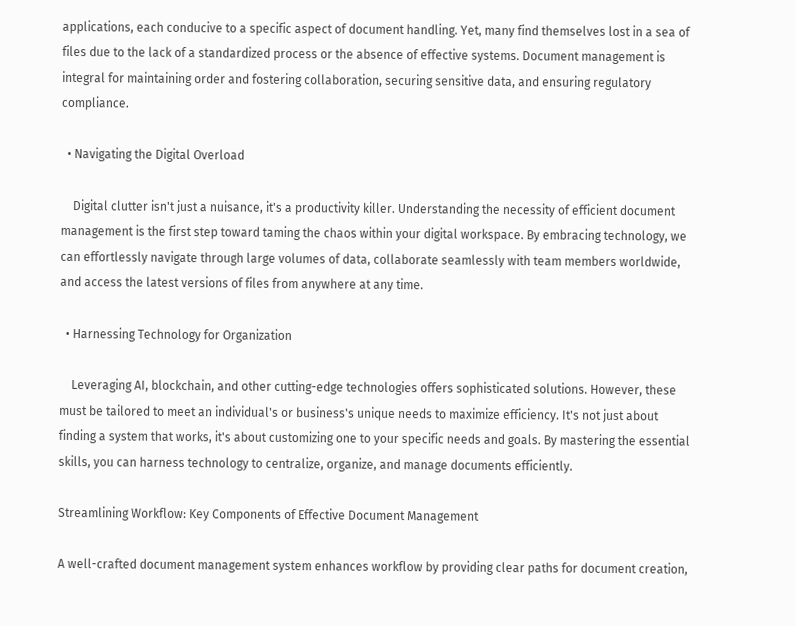applications, each conducive to a specific aspect of document handling. Yet, many find themselves lost in a sea of files due to the lack of a standardized process or the absence of effective systems. Document management is integral for maintaining order and fostering collaboration, securing sensitive data, and ensuring regulatory compliance.

  • Navigating the Digital Overload

    Digital clutter isn't just a nuisance, it's a productivity killer. Understanding the necessity of efficient document management is the first step toward taming the chaos within your digital workspace. By embracing technology, we can effortlessly navigate through large volumes of data, collaborate seamlessly with team members worldwide, and access the latest versions of files from anywhere at any time.

  • Harnessing Technology for Organization

    Leveraging AI, blockchain, and other cutting-edge technologies offers sophisticated solutions. However, these must be tailored to meet an individual's or business's unique needs to maximize efficiency. It's not just about finding a system that works, it's about customizing one to your specific needs and goals. By mastering the essential skills, you can harness technology to centralize, organize, and manage documents efficiently.

Streamlining Workflow: Key Components of Effective Document Management

A well-crafted document management system enhances workflow by providing clear paths for document creation,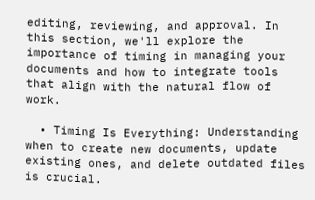editing, reviewing, and approval. In this section, we'll explore the importance of timing in managing your documents and how to integrate tools that align with the natural flow of work.

  • Timing Is Everything: Understanding when to create new documents, update existing ones, and delete outdated files is crucial.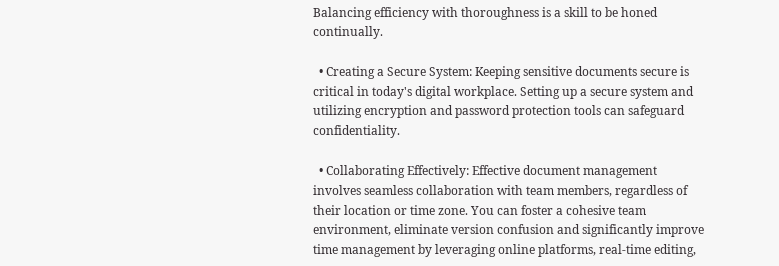Balancing efficiency with thoroughness is a skill to be honed continually.

  • Creating a Secure System: Keeping sensitive documents secure is critical in today's digital workplace. Setting up a secure system and utilizing encryption and password protection tools can safeguard confidentiality.

  • Collaborating Effectively: Effective document management involves seamless collaboration with team members, regardless of their location or time zone. You can foster a cohesive team environment, eliminate version confusion and significantly improve time management by leveraging online platforms, real-time editing,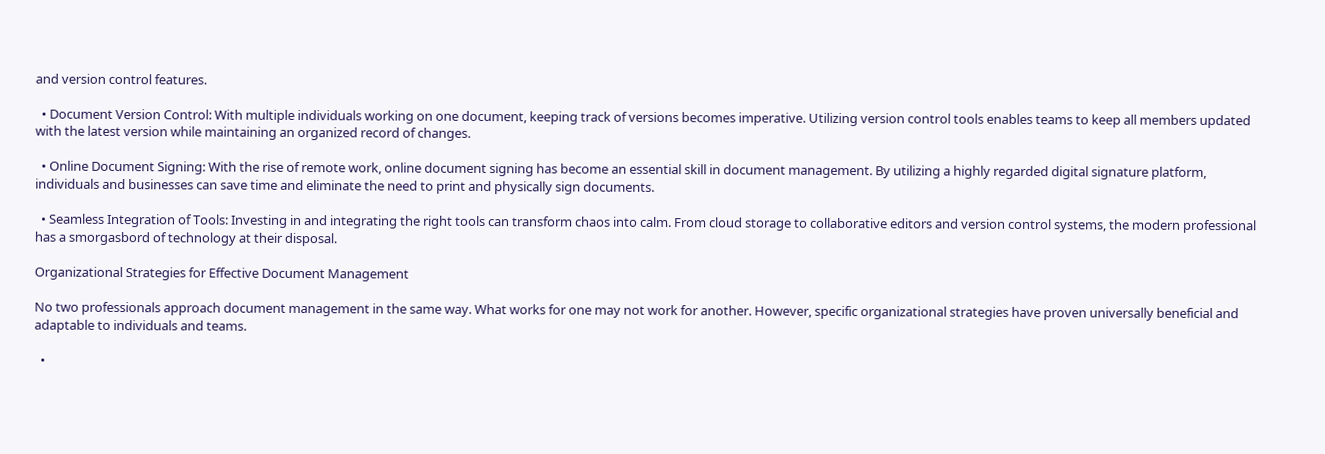and version control features.

  • Document Version Control: With multiple individuals working on one document, keeping track of versions becomes imperative. Utilizing version control tools enables teams to keep all members updated with the latest version while maintaining an organized record of changes.

  • Online Document Signing: With the rise of remote work, online document signing has become an essential skill in document management. By utilizing a highly regarded digital signature platform, individuals and businesses can save time and eliminate the need to print and physically sign documents.

  • Seamless Integration of Tools: Investing in and integrating the right tools can transform chaos into calm. From cloud storage to collaborative editors and version control systems, the modern professional has a smorgasbord of technology at their disposal.

Organizational Strategies for Effective Document Management

No two professionals approach document management in the same way. What works for one may not work for another. However, specific organizational strategies have proven universally beneficial and adaptable to individuals and teams.

  •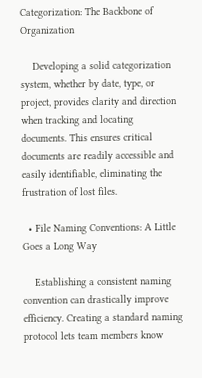Categorization: The Backbone of Organization

    Developing a solid categorization system, whether by date, type, or project, provides clarity and direction when tracking and locating documents. This ensures critical documents are readily accessible and easily identifiable, eliminating the frustration of lost files.

  • File Naming Conventions: A Little Goes a Long Way

    Establishing a consistent naming convention can drastically improve efficiency. Creating a standard naming protocol lets team members know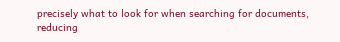precisely what to look for when searching for documents, reducing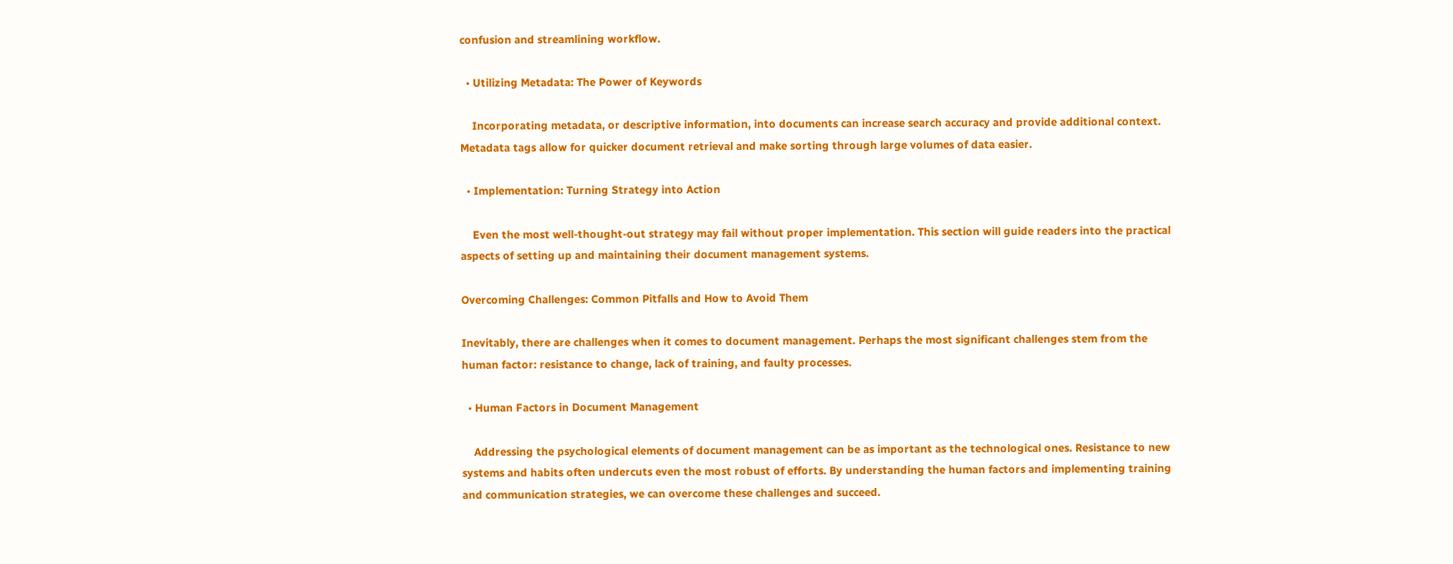confusion and streamlining workflow.

  • Utilizing Metadata: The Power of Keywords

    Incorporating metadata, or descriptive information, into documents can increase search accuracy and provide additional context. Metadata tags allow for quicker document retrieval and make sorting through large volumes of data easier.

  • Implementation: Turning Strategy into Action

    Even the most well-thought-out strategy may fail without proper implementation. This section will guide readers into the practical aspects of setting up and maintaining their document management systems.

Overcoming Challenges: Common Pitfalls and How to Avoid Them

Inevitably, there are challenges when it comes to document management. Perhaps the most significant challenges stem from the human factor: resistance to change, lack of training, and faulty processes.

  • Human Factors in Document Management

    Addressing the psychological elements of document management can be as important as the technological ones. Resistance to new systems and habits often undercuts even the most robust of efforts. By understanding the human factors and implementing training and communication strategies, we can overcome these challenges and succeed.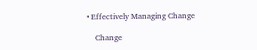• Effectively Managing Change

    Change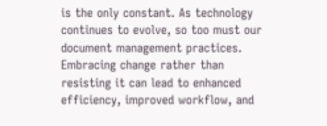is the only constant. As technology continues to evolve, so too must our document management practices. Embracing change rather than resisting it can lead to enhanced efficiency, improved workflow, and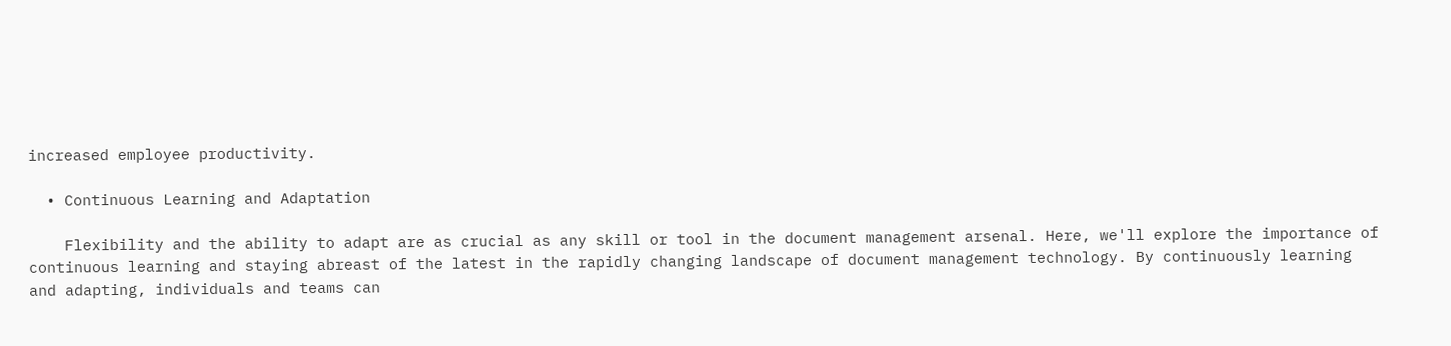increased employee productivity.

  • Continuous Learning and Adaptation

    Flexibility and the ability to adapt are as crucial as any skill or tool in the document management arsenal. Here, we'll explore the importance of continuous learning and staying abreast of the latest in the rapidly changing landscape of document management technology. By continuously learning and adapting, individuals and teams can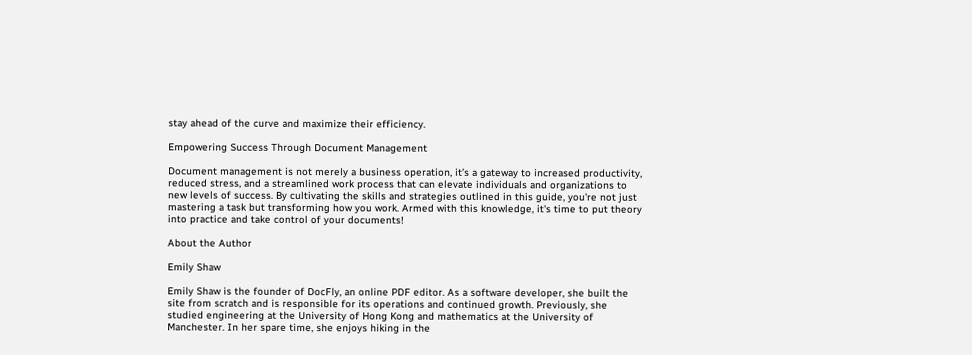stay ahead of the curve and maximize their efficiency.

Empowering Success Through Document Management

Document management is not merely a business operation, it’s a gateway to increased productivity, reduced stress, and a streamlined work process that can elevate individuals and organizations to new levels of success. By cultivating the skills and strategies outlined in this guide, you're not just mastering a task but transforming how you work. Armed with this knowledge, it's time to put theory into practice and take control of your documents!

About the Author

Emily Shaw

Emily Shaw is the founder of DocFly, an online PDF editor. As a software developer, she built the site from scratch and is responsible for its operations and continued growth. Previously, she studied engineering at the University of Hong Kong and mathematics at the University of Manchester. In her spare time, she enjoys hiking in the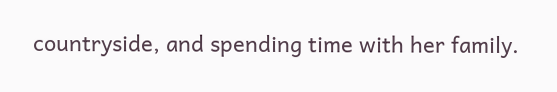countryside, and spending time with her family.